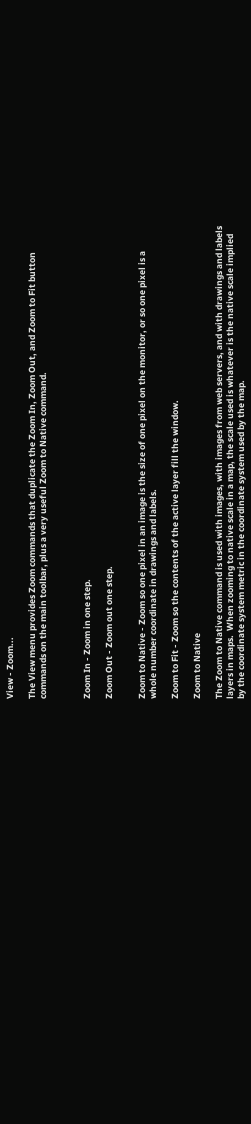View - Zoom...

The View menu provides Zoom commands that duplicate the Zoom In, Zoom Out, and Zoom to Fit button commands on the main toolbar, plus a very useful Zoom to Native command.



Zoom In - Zoom in one step.

Zoom Out - Zoom out one step.


Zoom to Native - Zoom so one pixel in an image is the size of one pixel on the monitor, or so one pixel is a whole number coordinate in drawings and labels.

Zoom to Fit - Zoom so the contents of the active layer fill the window.

Zoom to Native

The Zoom to Native command is used with images, with images from web servers, and with drawings and labels layers in maps.  When zooming to native scale in a map, the scale used is whatever is the native scale implied by the coordinate system metric in the coordinate system used by the map.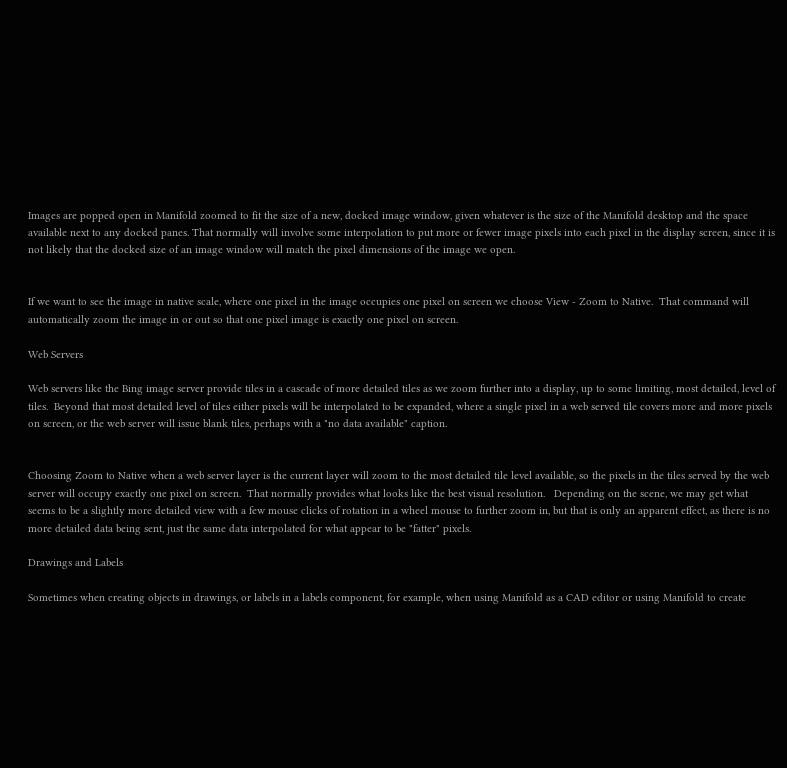Images are popped open in Manifold zoomed to fit the size of a new, docked image window, given whatever is the size of the Manifold desktop and the space available next to any docked panes. That normally will involve some interpolation to put more or fewer image pixels into each pixel in the display screen, since it is not likely that the docked size of an image window will match the pixel dimensions of the image we open.


If we want to see the image in native scale, where one pixel in the image occupies one pixel on screen we choose View - Zoom to Native.  That command will automatically zoom the image in or out so that one pixel image is exactly one pixel on screen.

Web Servers

Web servers like the Bing image server provide tiles in a cascade of more detailed tiles as we zoom further into a display, up to some limiting, most detailed, level of tiles.  Beyond that most detailed level of tiles either pixels will be interpolated to be expanded, where a single pixel in a web served tile covers more and more pixels on screen, or the web server will issue blank tiles, perhaps with a "no data available" caption.


Choosing Zoom to Native when a web server layer is the current layer will zoom to the most detailed tile level available, so the pixels in the tiles served by the web server will occupy exactly one pixel on screen.  That normally provides what looks like the best visual resolution.   Depending on the scene, we may get what seems to be a slightly more detailed view with a few mouse clicks of rotation in a wheel mouse to further zoom in, but that is only an apparent effect, as there is no more detailed data being sent, just the same data interpolated for what appear to be "fatter" pixels.

Drawings and Labels

Sometimes when creating objects in drawings, or labels in a labels component, for example, when using Manifold as a CAD editor or using Manifold to create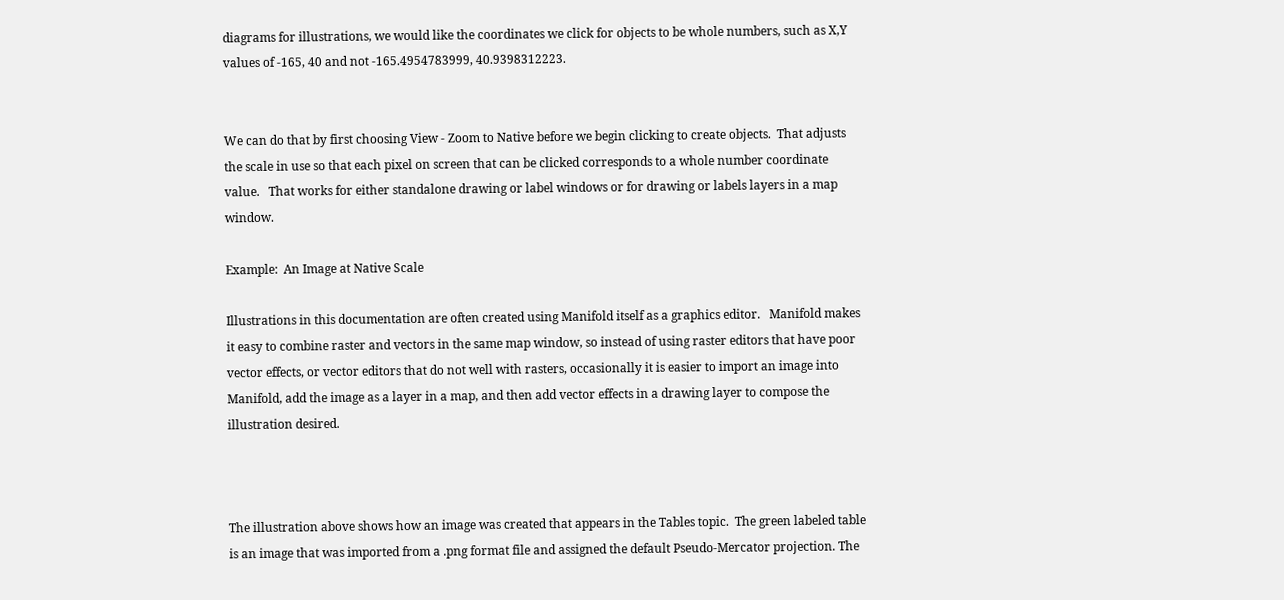diagrams for illustrations, we would like the coordinates we click for objects to be whole numbers, such as X,Y values of -165, 40 and not -165.4954783999, 40.9398312223.


We can do that by first choosing View - Zoom to Native before we begin clicking to create objects.  That adjusts the scale in use so that each pixel on screen that can be clicked corresponds to a whole number coordinate value.   That works for either standalone drawing or label windows or for drawing or labels layers in a map window.

Example:  An Image at Native Scale

Illustrations in this documentation are often created using Manifold itself as a graphics editor.   Manifold makes it easy to combine raster and vectors in the same map window, so instead of using raster editors that have poor vector effects, or vector editors that do not well with rasters, occasionally it is easier to import an image into Manifold, add the image as a layer in a map, and then add vector effects in a drawing layer to compose the illustration desired.



The illustration above shows how an image was created that appears in the Tables topic.  The green labeled table is an image that was imported from a .png format file and assigned the default Pseudo-Mercator projection. The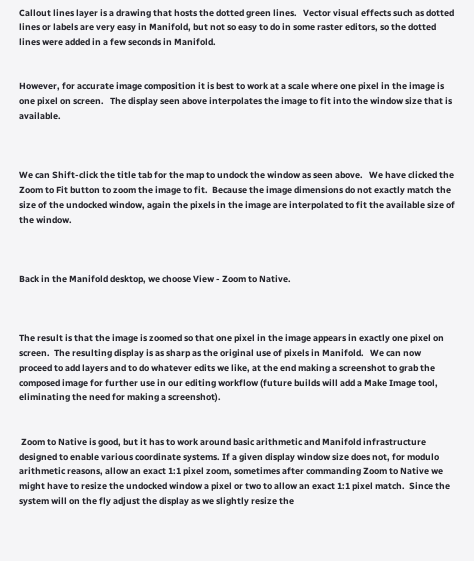Callout lines layer is a drawing that hosts the dotted green lines.   Vector visual effects such as dotted lines or labels are very easy in Manifold, but not so easy to do in some raster editors, so the dotted lines were added in a few seconds in Manifold.


However, for accurate image composition it is best to work at a scale where one pixel in the image is one pixel on screen.   The display seen above interpolates the image to fit into the window size that is available.



We can Shift-click the title tab for the map to undock the window as seen above.   We have clicked the Zoom to Fit button to zoom the image to fit.  Because the image dimensions do not exactly match the size of the undocked window, again the pixels in the image are interpolated to fit the available size of the window.



Back in the Manifold desktop, we choose View - Zoom to Native.



The result is that the image is zoomed so that one pixel in the image appears in exactly one pixel on screen.  The resulting display is as sharp as the original use of pixels in Manifold.   We can now proceed to add layers and to do whatever edits we like, at the end making a screenshot to grab the composed image for further use in our editing workflow (future builds will add a Make Image tool, eliminating the need for making a screenshot).


 Zoom to Native is good, but it has to work around basic arithmetic and Manifold infrastructure designed to enable various coordinate systems. If a given display window size does not, for modulo arithmetic reasons, allow an exact 1:1 pixel zoom, sometimes after commanding Zoom to Native we might have to resize the undocked window a pixel or two to allow an exact 1:1 pixel match.  Since the system will on the fly adjust the display as we slightly resize the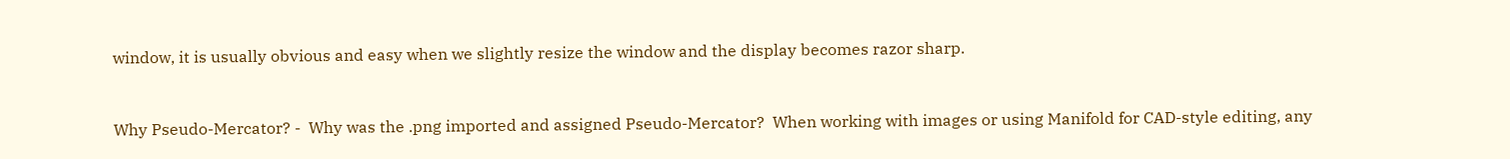window, it is usually obvious and easy when we slightly resize the window and the display becomes razor sharp.


Why Pseudo-Mercator? -  Why was the .png imported and assigned Pseudo-Mercator?  When working with images or using Manifold for CAD-style editing, any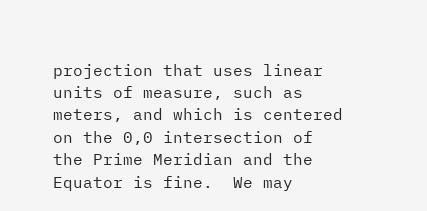projection that uses linear units of measure, such as meters, and which is centered on the 0,0 intersection of the Prime Meridian and the Equator is fine.  We may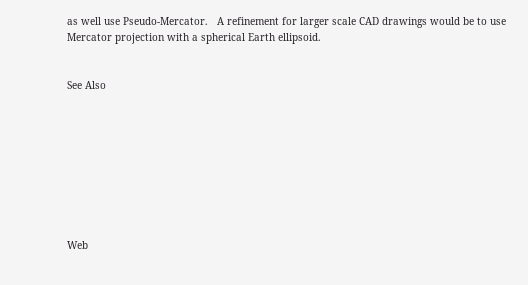as well use Pseudo-Mercator.   A refinement for larger scale CAD drawings would be to use Mercator projection with a spherical Earth ellipsoid.


See Also









Web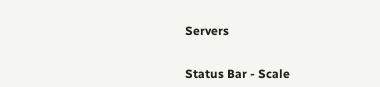Servers


Status Bar - Scale